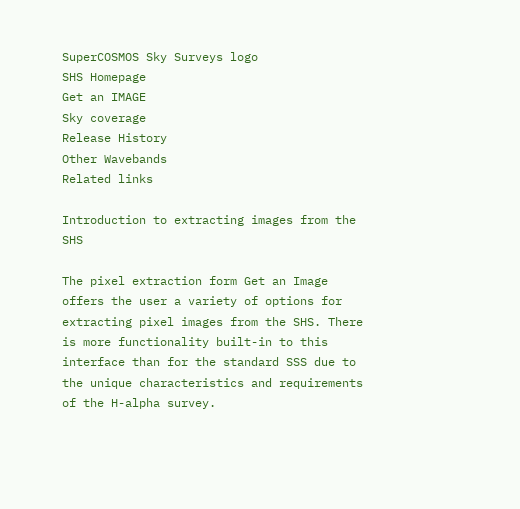SuperCOSMOS Sky Surveys logo
SHS Homepage
Get an IMAGE
Sky coverage
Release History
Other Wavebands
Related links

Introduction to extracting images from the SHS

The pixel extraction form Get an Image offers the user a variety of options for extracting pixel images from the SHS. There is more functionality built-in to this interface than for the standard SSS due to the unique characteristics and requirements of the H-alpha survey.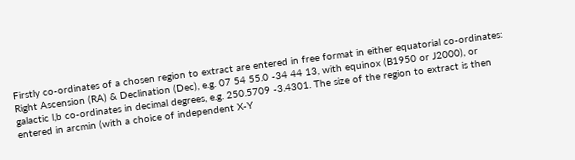Firstly co-ordinates of a chosen region to extract are entered in free format in either equatorial co-ordinates: Right Ascension (RA) & Declination (Dec), e.g. 07 54 55.0 -34 44 13, with equinox (B1950 or J2000), or galactic l,b co-ordinates in decimal degrees, e.g. 250.5709 -3.4301. The size of the region to extract is then entered in arcmin (with a choice of independent X-Y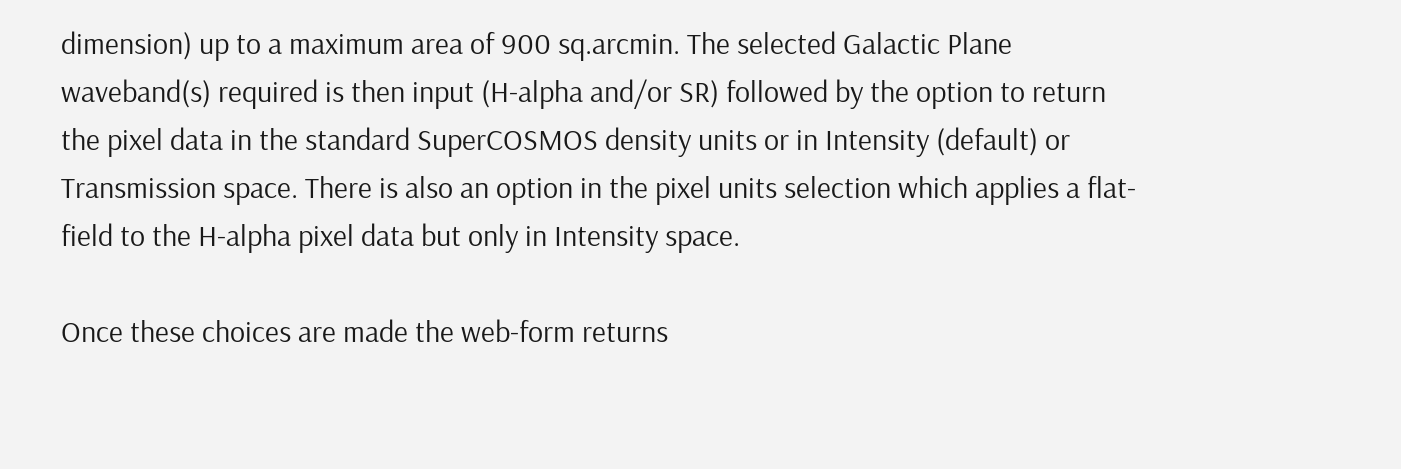dimension) up to a maximum area of 900 sq.arcmin. The selected Galactic Plane waveband(s) required is then input (H-alpha and/or SR) followed by the option to return the pixel data in the standard SuperCOSMOS density units or in Intensity (default) or Transmission space. There is also an option in the pixel units selection which applies a flat-field to the H-alpha pixel data but only in Intensity space.

Once these choices are made the web-form returns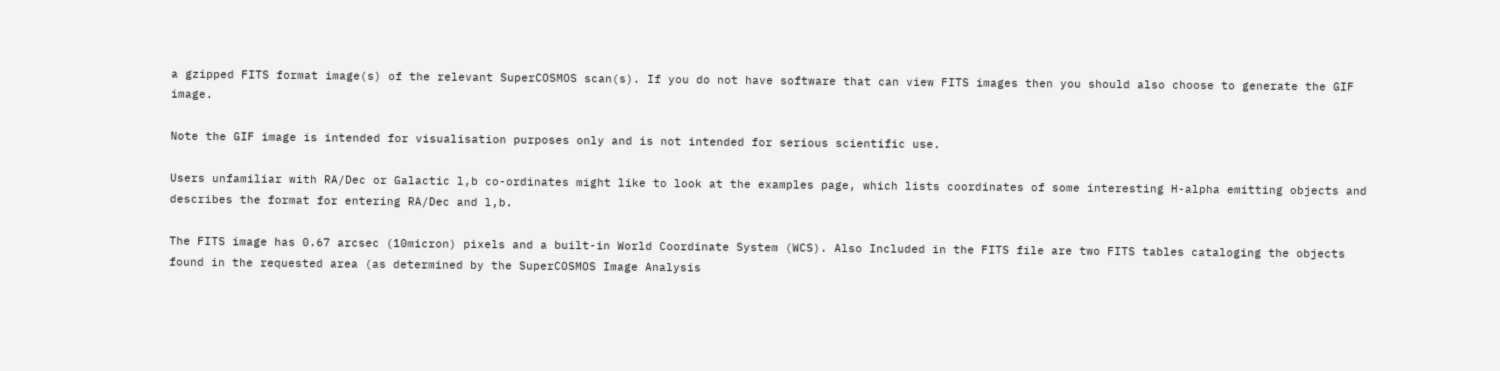a gzipped FITS format image(s) of the relevant SuperCOSMOS scan(s). If you do not have software that can view FITS images then you should also choose to generate the GIF image.

Note the GIF image is intended for visualisation purposes only and is not intended for serious scientific use.

Users unfamiliar with RA/Dec or Galactic l,b co-ordinates might like to look at the examples page, which lists coordinates of some interesting H-alpha emitting objects and describes the format for entering RA/Dec and l,b.

The FITS image has 0.67 arcsec (10micron) pixels and a built-in World Coordinate System (WCS). Also Included in the FITS file are two FITS tables cataloging the objects found in the requested area (as determined by the SuperCOSMOS Image Analysis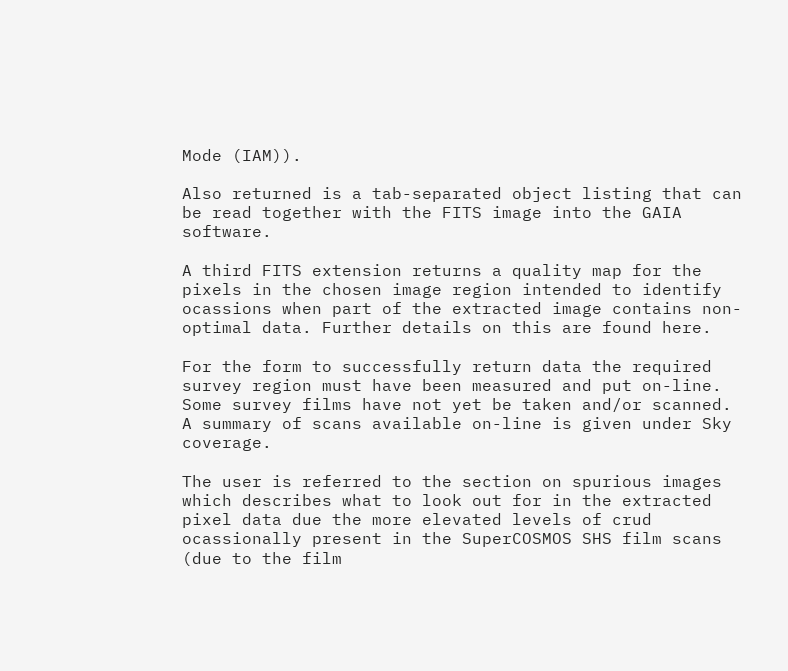Mode (IAM)).

Also returned is a tab-separated object listing that can be read together with the FITS image into the GAIA software.

A third FITS extension returns a quality map for the pixels in the chosen image region intended to identify ocassions when part of the extracted image contains non-optimal data. Further details on this are found here.

For the form to successfully return data the required survey region must have been measured and put on-line. Some survey films have not yet be taken and/or scanned. A summary of scans available on-line is given under Sky coverage.

The user is referred to the section on spurious images which describes what to look out for in the extracted pixel data due the more elevated levels of crud ocassionally present in the SuperCOSMOS SHS film scans (due to the film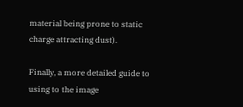material being prone to static charge attracting dust).

Finally, a more detailed guide to using to the image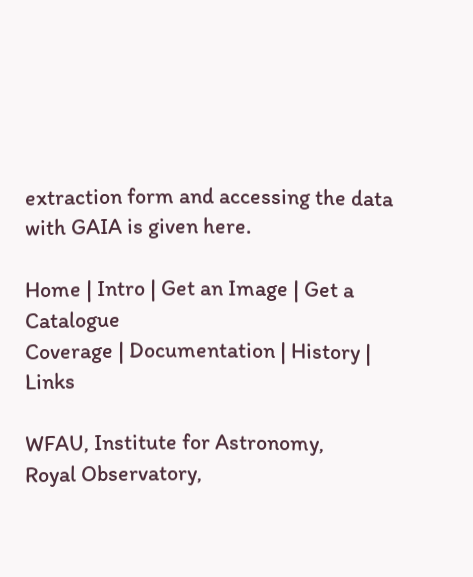extraction form and accessing the data with GAIA is given here.

Home | Intro | Get an Image | Get a Catalogue
Coverage | Documentation | History | Links

WFAU, Institute for Astronomy,
Royal Observatory,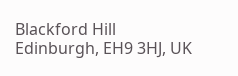Blackford Hill
Edinburgh, EH9 3HJ, UK